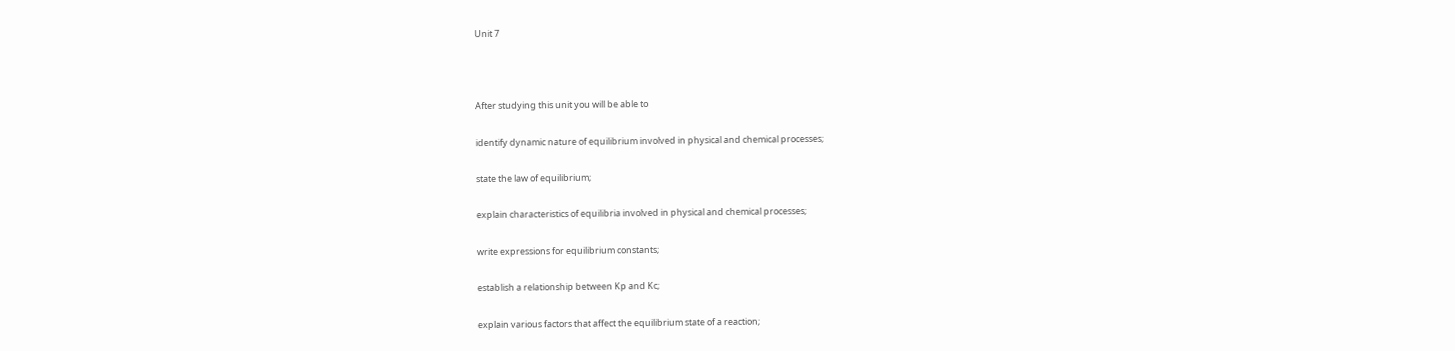Unit 7



After studying this unit you will be able to

identify dynamic nature of equilibrium involved in physical and chemical processes;

state the law of equilibrium;

explain characteristics of equilibria involved in physical and chemical processes;

write expressions for equilibrium constants;

establish a relationship between Kp and Kc;

explain various factors that affect the equilibrium state of a reaction;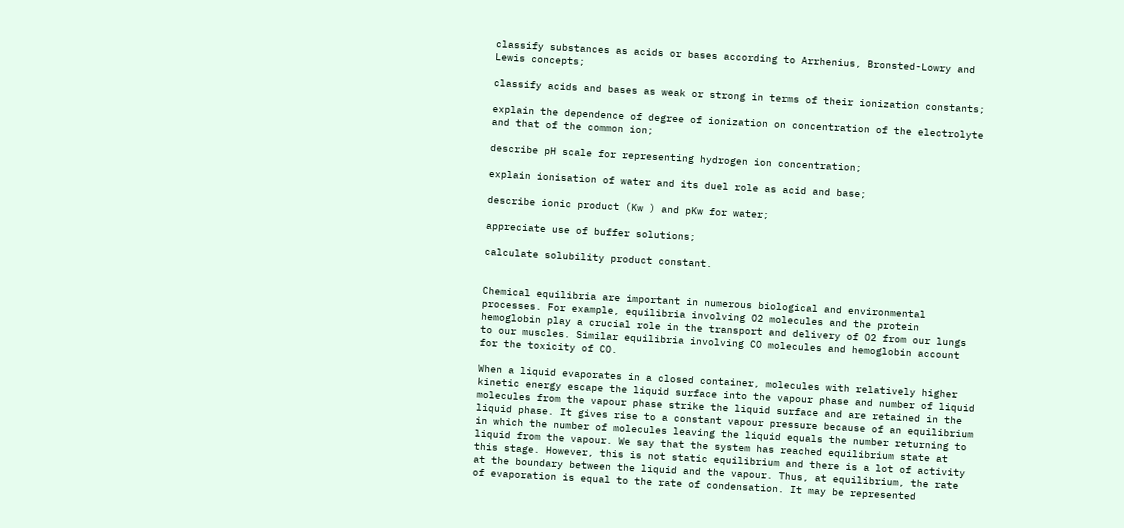classify substances as acids or bases according to Arrhenius, Bronsted-Lowry and Lewis concepts;

classify acids and bases as weak or strong in terms of their ionization constants;

explain the dependence of degree of ionization on concentration of the electrolyte and that of the common ion;

describe pH scale for representing hydrogen ion concentration;

explain ionisation of water and its duel role as acid and base;

describe ionic product (Kw ) and pKw for water;

appreciate use of buffer solutions;

calculate solubility product constant.


Chemical equilibria are important in numerous biological and environmental processes. For example, equilibria involving O2 molecules and the protein hemoglobin play a crucial role in the transport and delivery of O2 from our lungs to our muscles. Similar equilibria involving CO molecules and hemoglobin account for the toxicity of CO.

When a liquid evaporates in a closed container, molecules with relatively higher kinetic energy escape the liquid surface into the vapour phase and number of liquid molecules from the vapour phase strike the liquid surface and are retained in the liquid phase. It gives rise to a constant vapour pressure because of an equilibrium in which the number of molecules leaving the liquid equals the number returning to liquid from the vapour. We say that the system has reached equilibrium state at this stage. However, this is not static equilibrium and there is a lot of activity at the boundary between the liquid and the vapour. Thus, at equilibrium, the rate of evaporation is equal to the rate of condensation. It may be represented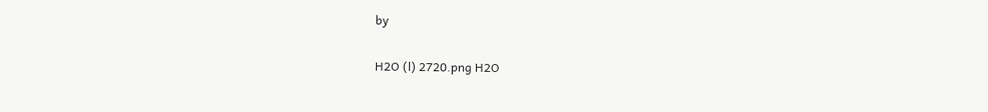by

H2O (l) 2720.png H2O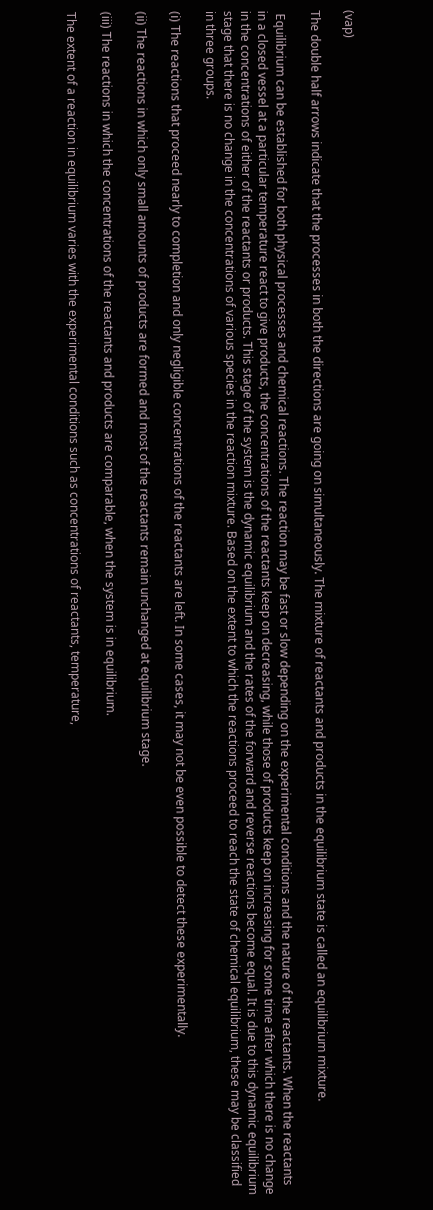(vap)

The double half arrows indicate that the processes in both the directions are going on simultaneously. The mixture of reactants and products in the equilibrium state is called an equilibrium mixture.

 Equilibrium can be established for both physical processes and chemical reactions. The reaction may be fast or slow depending on the experimental conditions and the nature of the reactants. When the reactants in a closed vessel at a particular temperature react to give products, the concentrations of the reactants keep on decreasing, while those of products keep on increasing for some time after which there is no change in the concentrations of either of the reactants or products. This stage of the system is the dynamic equilibrium and the rates of the forward and reverse reactions become equal. It is due to this dynamic equilibrium stage that there is no change in the concentrations of various species in the reaction mixture. Based on the extent to which the reactions proceed to reach the state of chemical equilibrium, these may be classified in three groups.

(i) The reactions that proceed nearly to completion and only negligible concentrations of the reactants are left. In some cases, it may not be even possible to detect these experimentally.

(ii) The reactions in which only small amounts of products are formed and most of the reactants remain unchanged at equilibrium stage.

(iii) The reactions in which the concentrations of the reactants and products are comparable, when the system is in equilibrium.

The extent of a reaction in equilibrium varies with the experimental conditions such as concentrations of reactants, temperature,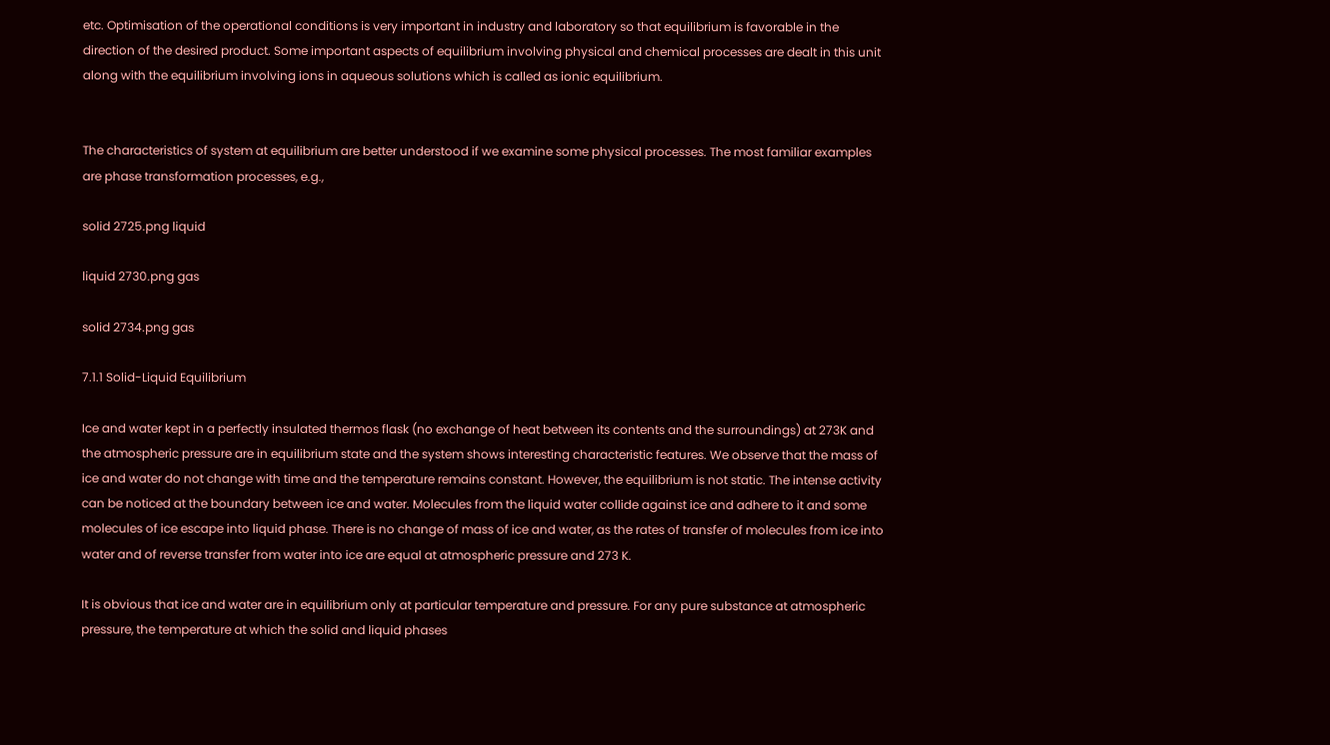etc. Optimisation of the operational conditions is very important in industry and laboratory so that equilibrium is favorable in the direction of the desired product. Some important aspects of equilibrium involving physical and chemical processes are dealt in this unit along with the equilibrium involving ions in aqueous solutions which is called as ionic equilibrium.


The characteristics of system at equilibrium are better understood if we examine some physical processes. The most familiar examples are phase transformation processes, e.g.,

solid 2725.png liquid

liquid 2730.png gas

solid 2734.png gas

7.1.1 Solid-Liquid Equilibrium

Ice and water kept in a perfectly insulated thermos flask (no exchange of heat between its contents and the surroundings) at 273K and the atmospheric pressure are in equilibrium state and the system shows interesting characteristic features. We observe that the mass of ice and water do not change with time and the temperature remains constant. However, the equilibrium is not static. The intense activity can be noticed at the boundary between ice and water. Molecules from the liquid water collide against ice and adhere to it and some molecules of ice escape into liquid phase. There is no change of mass of ice and water, as the rates of transfer of molecules from ice into water and of reverse transfer from water into ice are equal at atmospheric pressure and 273 K.

It is obvious that ice and water are in equilibrium only at particular temperature and pressure. For any pure substance at atmospheric pressure, the temperature at which the solid and liquid phases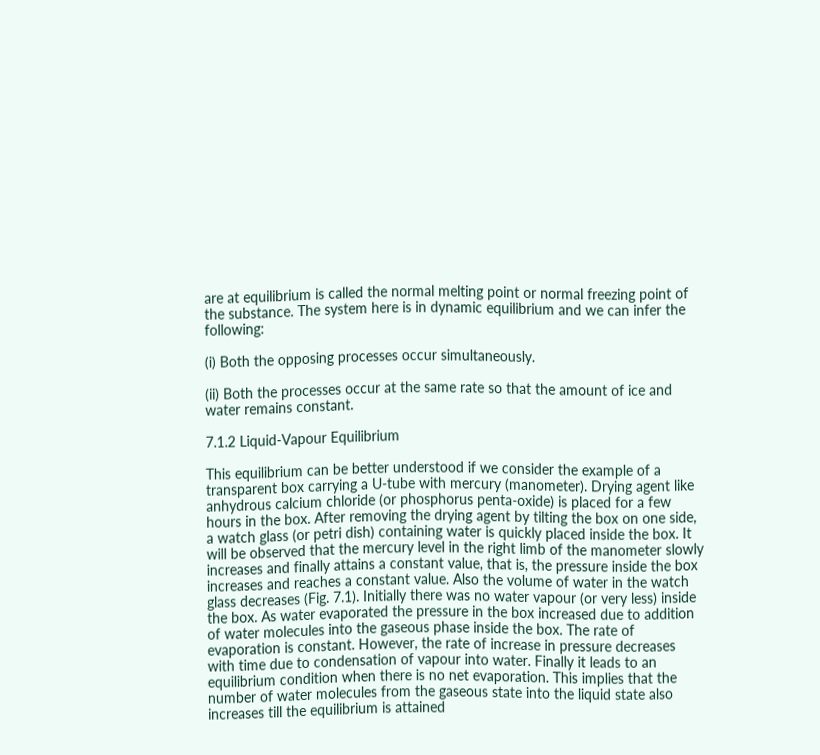are at equilibrium is called the normal melting point or normal freezing point of the substance. The system here is in dynamic equilibrium and we can infer the following:

(i) Both the opposing processes occur simultaneously.

(ii) Both the processes occur at the same rate so that the amount of ice and water remains constant.

7.1.2 Liquid-Vapour Equilibrium

This equilibrium can be better understood if we consider the example of a transparent box carrying a U-tube with mercury (manometer). Drying agent like anhydrous calcium chloride (or phosphorus penta-oxide) is placed for a few hours in the box. After removing the drying agent by tilting the box on one side, a watch glass (or petri dish) containing water is quickly placed inside the box. It will be observed that the mercury level in the right limb of the manometer slowly increases and finally attains a constant value, that is, the pressure inside the box increases and reaches a constant value. Also the volume of water in the watch glass decreases (Fig. 7.1). Initially there was no water vapour (or very less) inside the box. As water evaporated the pressure in the box increased due to addition of water molecules into the gaseous phase inside the box. The rate of evaporation is constant. However, the rate of increase in pressure decreases with time due to condensation of vapour into water. Finally it leads to an equilibrium condition when there is no net evaporation. This implies that the number of water molecules from the gaseous state into the liquid state also increases till the equilibrium is attained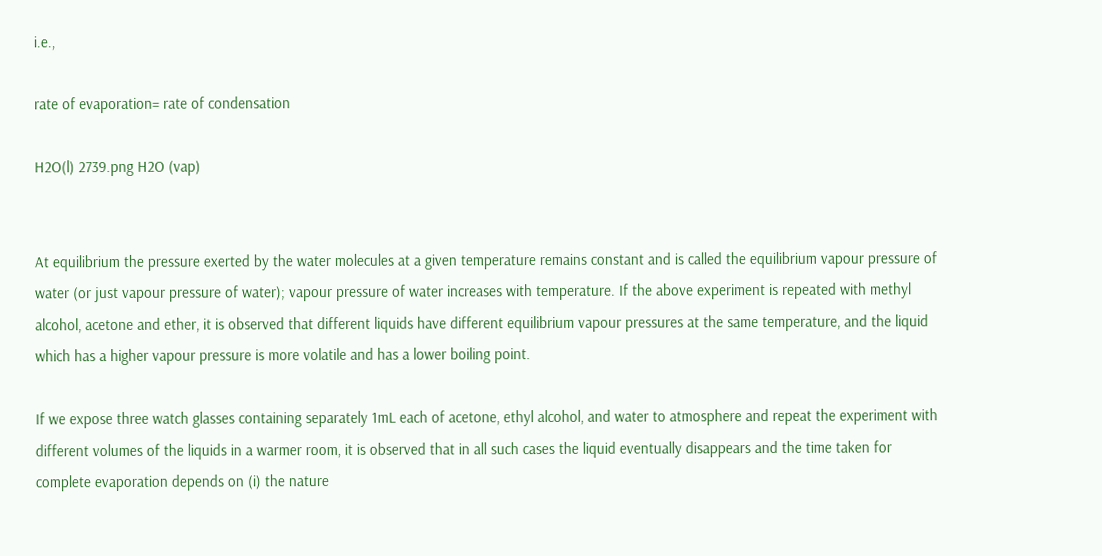i.e.,

rate of evaporation= rate of condensation

H2O(l) 2739.png H2O (vap)


At equilibrium the pressure exerted by the water molecules at a given temperature remains constant and is called the equilibrium vapour pressure of water (or just vapour pressure of water); vapour pressure of water increases with temperature. If the above experiment is repeated with methyl alcohol, acetone and ether, it is observed that different liquids have different equilibrium vapour pressures at the same temperature, and the liquid which has a higher vapour pressure is more volatile and has a lower boiling point.

If we expose three watch glasses containing separately 1mL each of acetone, ethyl alcohol, and water to atmosphere and repeat the experiment with different volumes of the liquids in a warmer room, it is observed that in all such cases the liquid eventually disappears and the time taken for complete evaporation depends on (i) the nature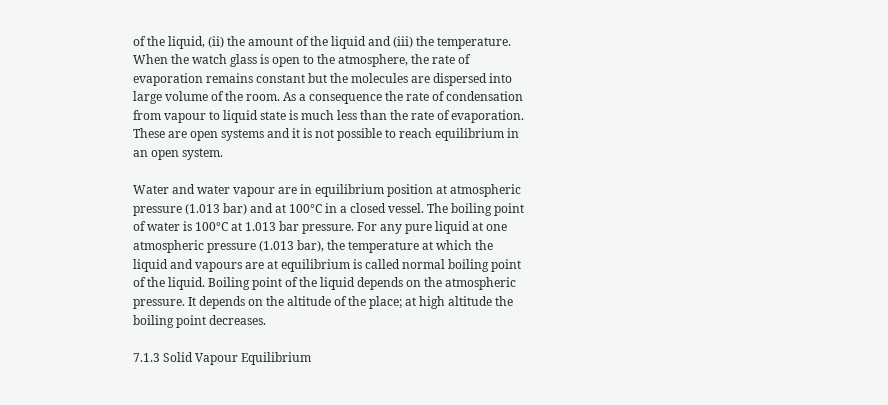of the liquid, (ii) the amount of the liquid and (iii) the temperature. When the watch glass is open to the atmosphere, the rate of evaporation remains constant but the molecules are dispersed into large volume of the room. As a consequence the rate of condensation from vapour to liquid state is much less than the rate of evaporation. These are open systems and it is not possible to reach equilibrium in an open system.

Water and water vapour are in equilibrium position at atmospheric pressure (1.013 bar) and at 100°C in a closed vessel. The boiling point of water is 100°C at 1.013 bar pressure. For any pure liquid at one atmospheric pressure (1.013 bar), the temperature at which the liquid and vapours are at equilibrium is called normal boiling point of the liquid. Boiling point of the liquid depends on the atmospheric pressure. It depends on the altitude of the place; at high altitude the boiling point decreases.

7.1.3 Solid Vapour Equilibrium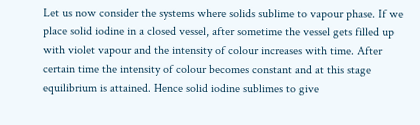Let us now consider the systems where solids sublime to vapour phase. If we place solid iodine in a closed vessel, after sometime the vessel gets filled up with violet vapour and the intensity of colour increases with time. After certain time the intensity of colour becomes constant and at this stage equilibrium is attained. Hence solid iodine sublimes to give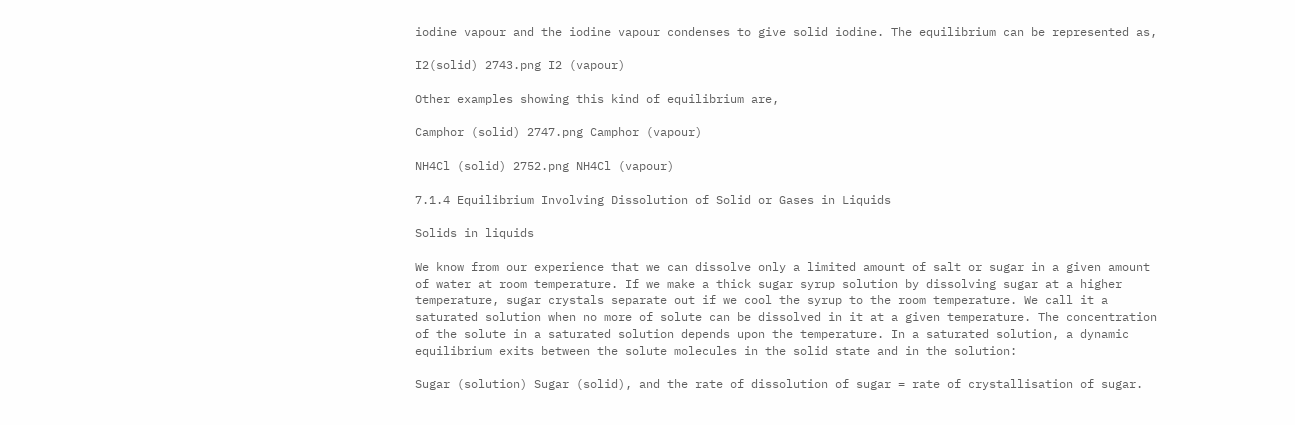iodine vapour and the iodine vapour condenses to give solid iodine. The equilibrium can be represented as,

I2(solid) 2743.png I2 (vapour)

Other examples showing this kind of equilibrium are,

Camphor (solid) 2747.png Camphor (vapour)

NH4Cl (solid) 2752.png NH4Cl (vapour)

7.1.4 Equilibrium Involving Dissolution of Solid or Gases in Liquids

Solids in liquids

We know from our experience that we can dissolve only a limited amount of salt or sugar in a given amount of water at room temperature. If we make a thick sugar syrup solution by dissolving sugar at a higher temperature, sugar crystals separate out if we cool the syrup to the room temperature. We call it a saturated solution when no more of solute can be dissolved in it at a given temperature. The concentration of the solute in a saturated solution depends upon the temperature. In a saturated solution, a dynamic equilibrium exits between the solute molecules in the solid state and in the solution:

Sugar (solution) Sugar (solid), and the rate of dissolution of sugar = rate of crystallisation of sugar.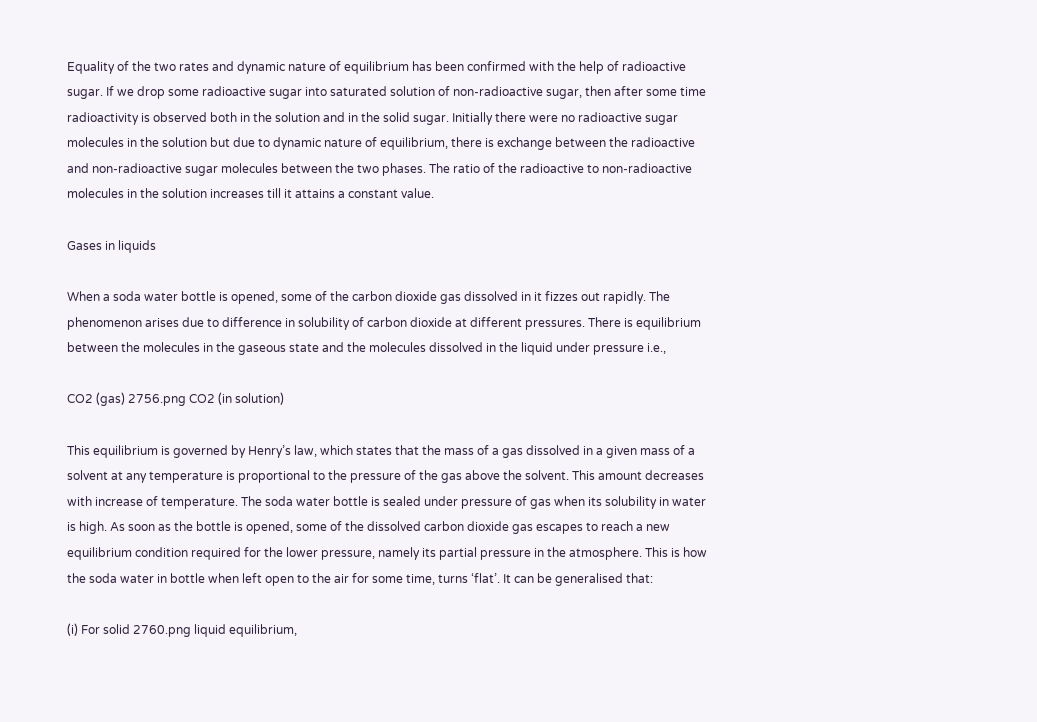Equality of the two rates and dynamic nature of equilibrium has been confirmed with the help of radioactive sugar. If we drop some radioactive sugar into saturated solution of non-radioactive sugar, then after some time radioactivity is observed both in the solution and in the solid sugar. Initially there were no radioactive sugar molecules in the solution but due to dynamic nature of equilibrium, there is exchange between the radioactive and non-radioactive sugar molecules between the two phases. The ratio of the radioactive to non-radioactive molecules in the solution increases till it attains a constant value.

Gases in liquids

When a soda water bottle is opened, some of the carbon dioxide gas dissolved in it fizzes out rapidly. The phenomenon arises due to difference in solubility of carbon dioxide at different pressures. There is equilibrium between the molecules in the gaseous state and the molecules dissolved in the liquid under pressure i.e.,

CO2 (gas) 2756.png CO2 (in solution)

This equilibrium is governed by Henry’s law, which states that the mass of a gas dissolved in a given mass of a solvent at any temperature is proportional to the pressure of the gas above the solvent. This amount decreases with increase of temperature. The soda water bottle is sealed under pressure of gas when its solubility in water is high. As soon as the bottle is opened, some of the dissolved carbon dioxide gas escapes to reach a new equilibrium condition required for the lower pressure, namely its partial pressure in the atmosphere. This is how the soda water in bottle when left open to the air for some time, turns ‘flat’. It can be generalised that:

(i) For solid 2760.png liquid equilibrium,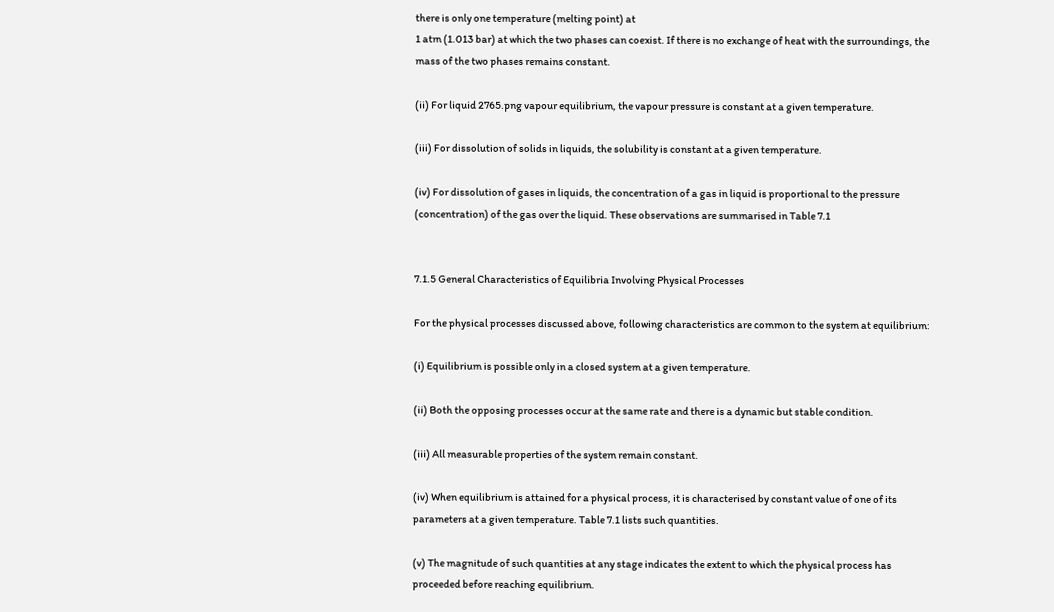there is only one temperature (melting point) at
1 atm (1.013 bar) at which the two phases can coexist. If there is no exchange of heat with the surroundings, the mass of the two phases remains constant.

(ii) For liquid 2765.png vapour equilibrium, the vapour pressure is constant at a given temperature.

(iii) For dissolution of solids in liquids, the solubility is constant at a given temperature.

(iv) For dissolution of gases in liquids, the concentration of a gas in liquid is proportional to the pressure (concentration) of the gas over the liquid. These observations are summarised in Table 7.1


7.1.5 General Characteristics of Equilibria Involving Physical Processes

For the physical processes discussed above, following characteristics are common to the system at equilibrium:

(i) Equilibrium is possible only in a closed system at a given temperature.

(ii) Both the opposing processes occur at the same rate and there is a dynamic but stable condition.

(iii) All measurable properties of the system remain constant.

(iv) When equilibrium is attained for a physical process, it is characterised by constant value of one of its parameters at a given temperature. Table 7.1 lists such quantities.

(v) The magnitude of such quantities at any stage indicates the extent to which the physical process has proceeded before reaching equilibrium.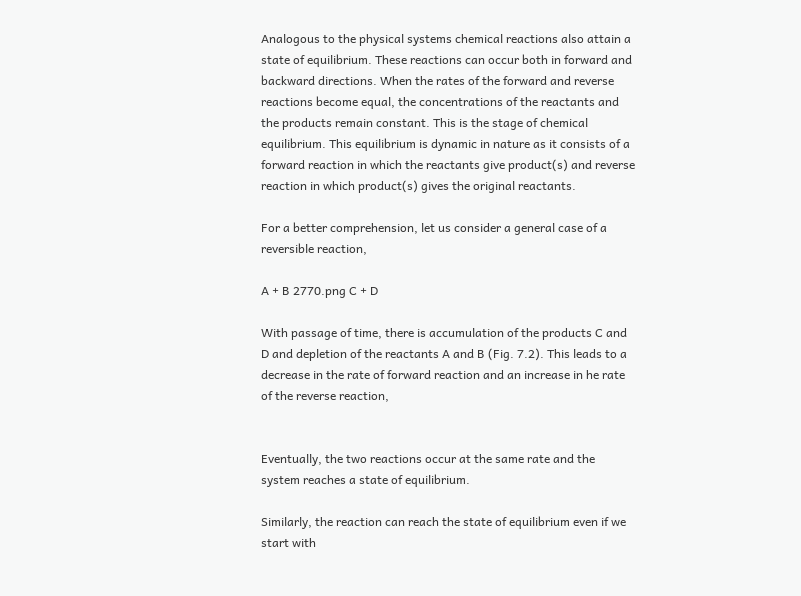Analogous to the physical systems chemical reactions also attain a state of equilibrium. These reactions can occur both in forward and backward directions. When the rates of the forward and reverse reactions become equal, the concentrations of the reactants and the products remain constant. This is the stage of chemical equilibrium. This equilibrium is dynamic in nature as it consists of a forward reaction in which the reactants give product(s) and reverse reaction in which product(s) gives the original reactants.

For a better comprehension, let us consider a general case of a reversible reaction,

A + B 2770.png C + D

With passage of time, there is accumulation of the products C and D and depletion of the reactants A and B (Fig. 7.2). This leads to a decrease in the rate of forward reaction and an increase in he rate of the reverse reaction,


Eventually, the two reactions occur at the same rate and the system reaches a state of equilibrium.

Similarly, the reaction can reach the state of equilibrium even if we start with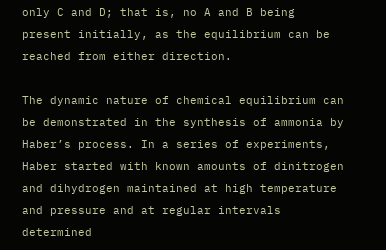only C and D; that is, no A and B being present initially, as the equilibrium can be reached from either direction.

The dynamic nature of chemical equilibrium can be demonstrated in the synthesis of ammonia by Haber’s process. In a series of experiments, Haber started with known amounts of dinitrogen and dihydrogen maintained at high temperature and pressure and at regular intervals determined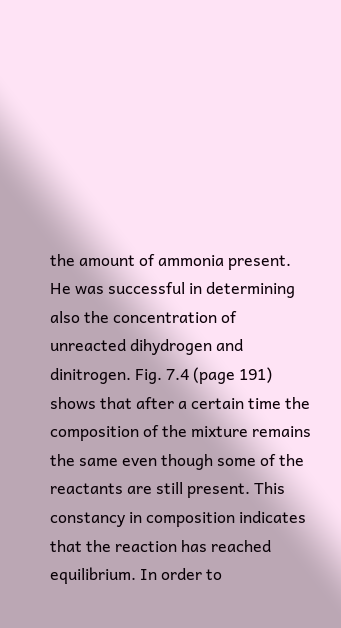the amount of ammonia present. He was successful in determining also the concentration of unreacted dihydrogen and dinitrogen. Fig. 7.4 (page 191) shows that after a certain time the composition of the mixture remains the same even though some of the reactants are still present. This constancy in composition indicates that the reaction has reached equilibrium. In order to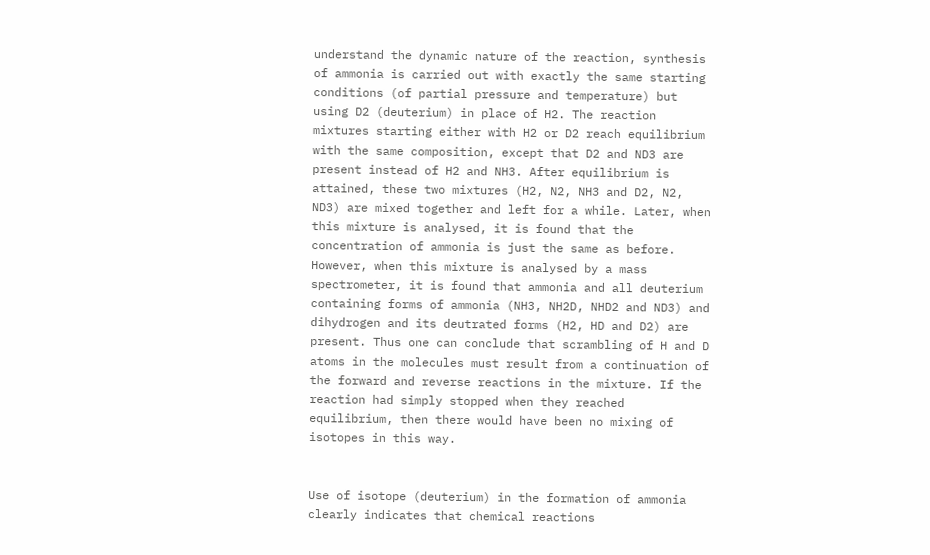understand the dynamic nature of the reaction, synthesis of ammonia is carried out with exactly the same starting conditions (of partial pressure and temperature) but using D2 (deuterium) in place of H2. The reaction mixtures starting either with H2 or D2 reach equilibrium with the same composition, except that D2 and ND3 are present instead of H2 and NH3. After equilibrium is attained, these two mixtures (H2, N2, NH3 and D2, N2, ND3) are mixed together and left for a while. Later, when this mixture is analysed, it is found that the concentration of ammonia is just the same as before. However, when this mixture is analysed by a mass spectrometer, it is found that ammonia and all deuterium containing forms of ammonia (NH3, NH2D, NHD2 and ND3) and dihydrogen and its deutrated forms (H2, HD and D2) are present. Thus one can conclude that scrambling of H and D atoms in the molecules must result from a continuation of the forward and reverse reactions in the mixture. If the reaction had simply stopped when they reached equilibrium, then there would have been no mixing of isotopes in this way.


Use of isotope (deuterium) in the formation of ammonia clearly indicates that chemical reactions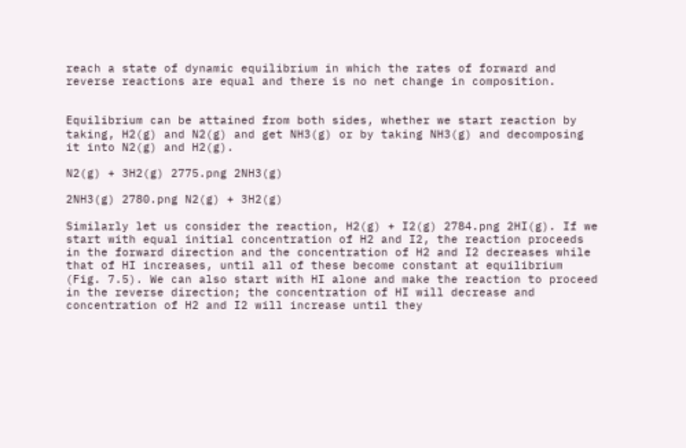reach a state of dynamic equilibrium in which the rates of forward and reverse reactions are equal and there is no net change in composition.


Equilibrium can be attained from both sides, whether we start reaction by taking, H2(g) and N2(g) and get NH3(g) or by taking NH3(g) and decomposing it into N2(g) and H2(g).

N2(g) + 3H2(g) 2775.png 2NH3(g)

2NH3(g) 2780.png N2(g) + 3H2(g)

Similarly let us consider the reaction, H2(g) + I2(g) 2784.png 2HI(g). If we start with equal initial concentration of H2 and I2, the reaction proceeds in the forward direction and the concentration of H2 and I2 decreases while that of HI increases, until all of these become constant at equilibrium (Fig. 7.5). We can also start with HI alone and make the reaction to proceed in the reverse direction; the concentration of HI will decrease and concentration of H2 and I2 will increase until they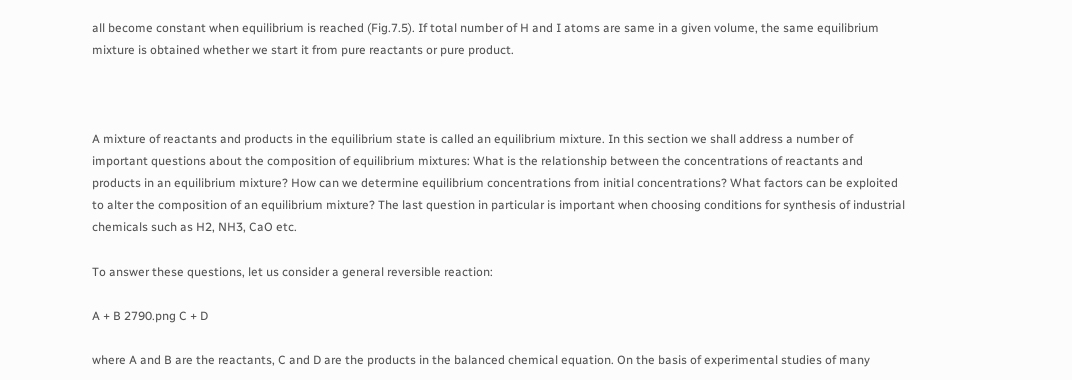all become constant when equilibrium is reached (Fig.7.5). If total number of H and I atoms are same in a given volume, the same equilibrium mixture is obtained whether we start it from pure reactants or pure product.



A mixture of reactants and products in the equilibrium state is called an equilibrium mixture. In this section we shall address a number of important questions about the composition of equilibrium mixtures: What is the relationship between the concentrations of reactants and products in an equilibrium mixture? How can we determine equilibrium concentrations from initial concentrations? What factors can be exploited to alter the composition of an equilibrium mixture? The last question in particular is important when choosing conditions for synthesis of industrial chemicals such as H2, NH3, CaO etc.

To answer these questions, let us consider a general reversible reaction:

A + B 2790.png C + D

where A and B are the reactants, C and D are the products in the balanced chemical equation. On the basis of experimental studies of many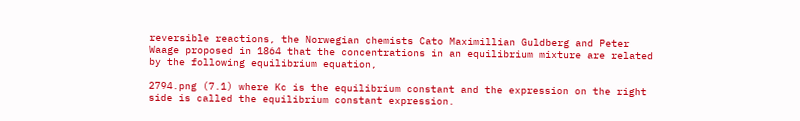reversible reactions, the Norwegian chemists Cato Maximillian Guldberg and Peter Waage proposed in 1864 that the concentrations in an equilibrium mixture are related by the following equilibrium equation,

2794.png (7.1) where Kc is the equilibrium constant and the expression on the right side is called the equilibrium constant expression.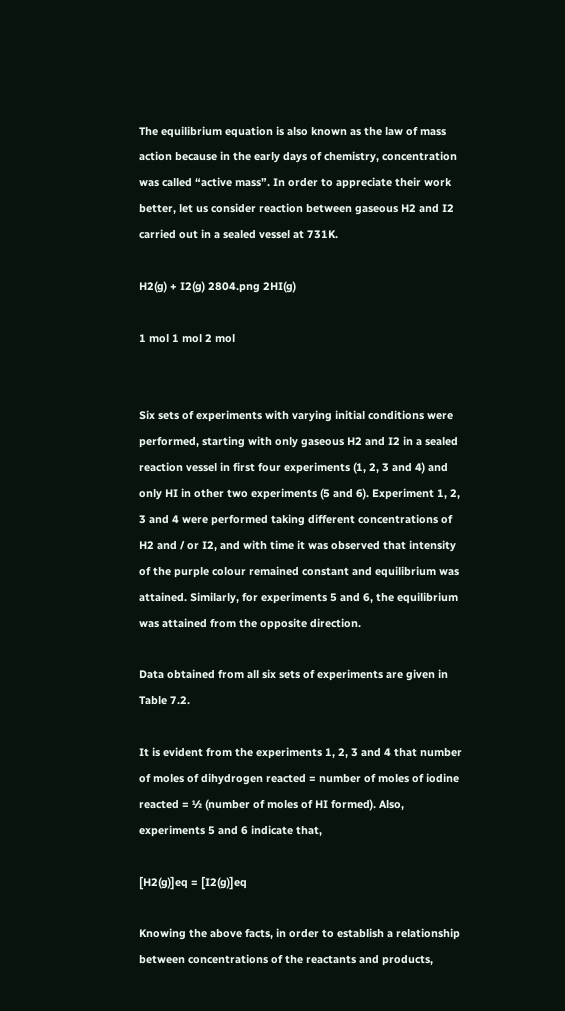The equilibrium equation is also known as the law of mass action because in the early days of chemistry, concentration was called “active mass”. In order to appreciate their work better, let us consider reaction between gaseous H2 and I2 carried out in a sealed vessel at 731K.

H2(g) + I2(g) 2804.png 2HI(g)

1 mol 1 mol 2 mol


Six sets of experiments with varying initial conditions were performed, starting with only gaseous H2 and I2 in a sealed reaction vessel in first four experiments (1, 2, 3 and 4) and only HI in other two experiments (5 and 6). Experiment 1, 2, 3 and 4 were performed taking different concentrations of H2 and / or I2, and with time it was observed that intensity of the purple colour remained constant and equilibrium was attained. Similarly, for experiments 5 and 6, the equilibrium was attained from the opposite direction.

Data obtained from all six sets of experiments are given in Table 7.2.

It is evident from the experiments 1, 2, 3 and 4 that number of moles of dihydrogen reacted = number of moles of iodine reacted = ½ (number of moles of HI formed). Also, experiments 5 and 6 indicate that,

[H2(g)]eq = [I2(g)]eq

Knowing the above facts, in order to establish a relationship between concentrations of the reactants and products,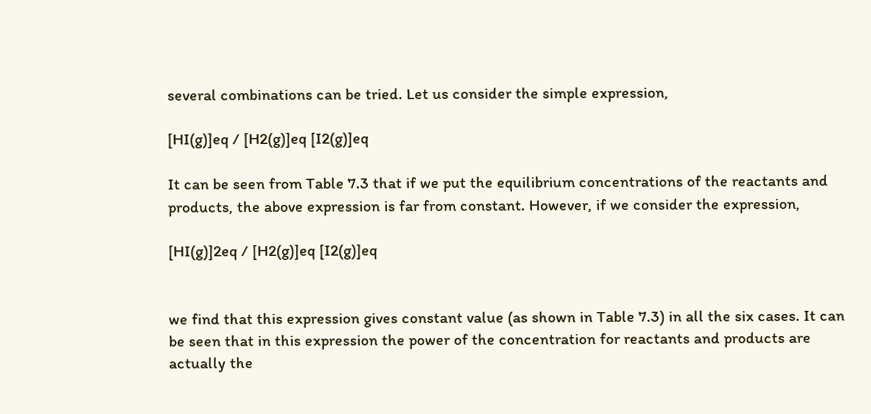several combinations can be tried. Let us consider the simple expression,

[HI(g)]eq / [H2(g)]eq [I2(g)]eq

It can be seen from Table 7.3 that if we put the equilibrium concentrations of the reactants and products, the above expression is far from constant. However, if we consider the expression,

[HI(g)]2eq / [H2(g)]eq [I2(g)]eq


we find that this expression gives constant value (as shown in Table 7.3) in all the six cases. It can be seen that in this expression the power of the concentration for reactants and products are actually the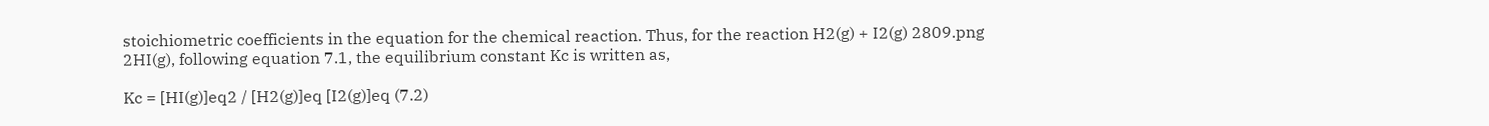stoichiometric coefficients in the equation for the chemical reaction. Thus, for the reaction H2(g) + I2(g) 2809.png 2HI(g), following equation 7.1, the equilibrium constant Kc is written as,

Kc = [HI(g)]eq2 / [H2(g)]eq [I2(g)]eq (7.2)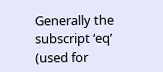Generally the subscript ‘eq’ (used for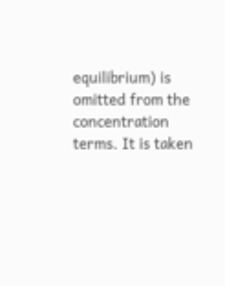equilibrium) is omitted from the concentration terms. It is taken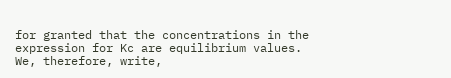for granted that the concentrations in the expression for Kc are equilibrium values. We, therefore, write,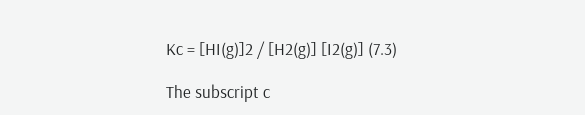Kc = [HI(g)]2 / [H2(g)] [I2(g)] (7.3)

The subscript c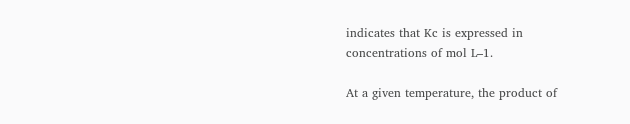indicates that Kc is expressed in concentrations of mol L–1.

At a given temperature, the product of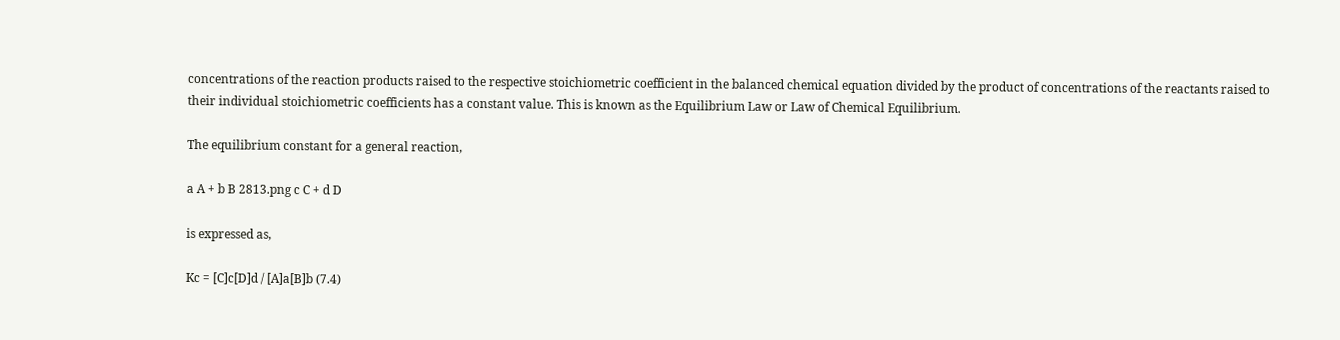concentrations of the reaction products raised to the respective stoichiometric coefficient in the balanced chemical equation divided by the product of concentrations of the reactants raised to their individual stoichiometric coefficients has a constant value. This is known as the Equilibrium Law or Law of Chemical Equilibrium.

The equilibrium constant for a general reaction,

a A + b B 2813.png c C + d D

is expressed as,

Kc = [C]c[D]d / [A]a[B]b (7.4)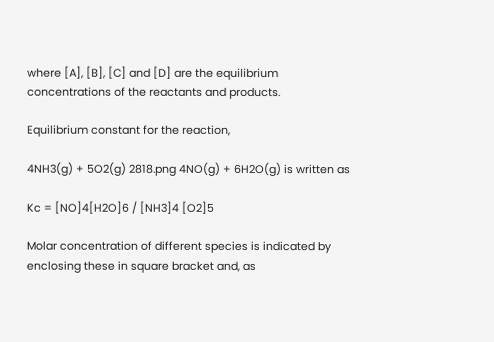where [A], [B], [C] and [D] are the equilibrium concentrations of the reactants and products.

Equilibrium constant for the reaction,

4NH3(g) + 5O2(g) 2818.png 4NO(g) + 6H2O(g) is written as

Kc = [NO]4[H2O]6 / [NH3]4 [O2]5

Molar concentration of different species is indicated by enclosing these in square bracket and, as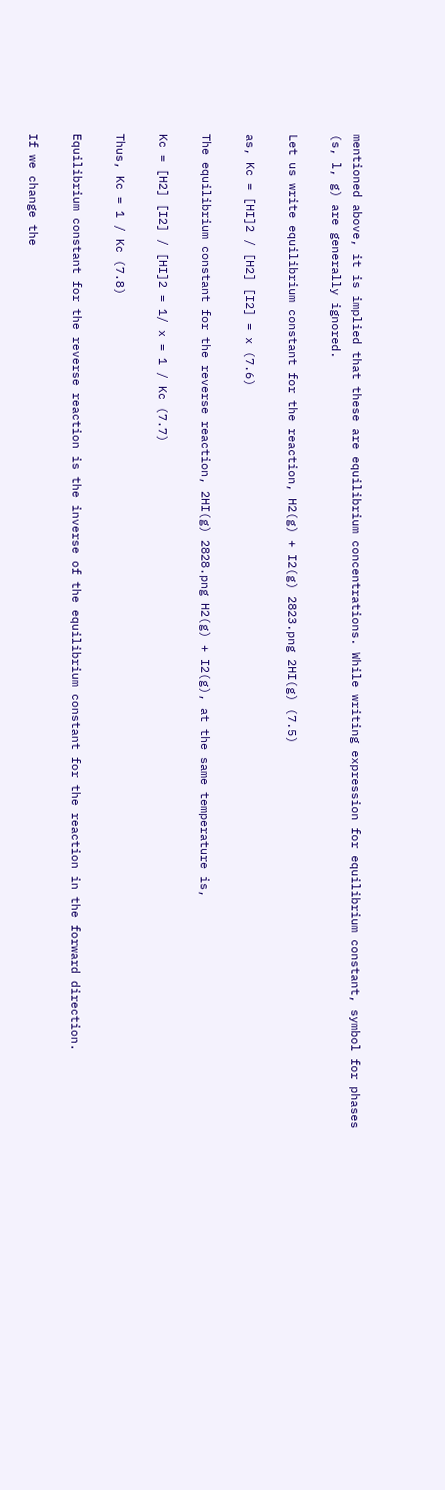mentioned above, it is implied that these are equilibrium concentrations. While writing expression for equilibrium constant, symbol for phases (s, l, g) are generally ignored.

Let us write equilibrium constant for the reaction, H2(g) + I2(g) 2823.png 2HI(g) (7.5)

as, Kc = [HI]2 / [H2] [I2] = x (7.6)

The equilibrium constant for the reverse reaction, 2HI(g) 2828.png H2(g) + I2(g), at the same temperature is,

Kc = [H2] [I2] / [HI]2 = 1/ x = 1 / Kc (7.7)

Thus, Kc = 1 / Kc (7.8)

Equilibrium constant for the reverse reaction is the inverse of the equilibrium constant for the reaction in the forward direction.

If we change the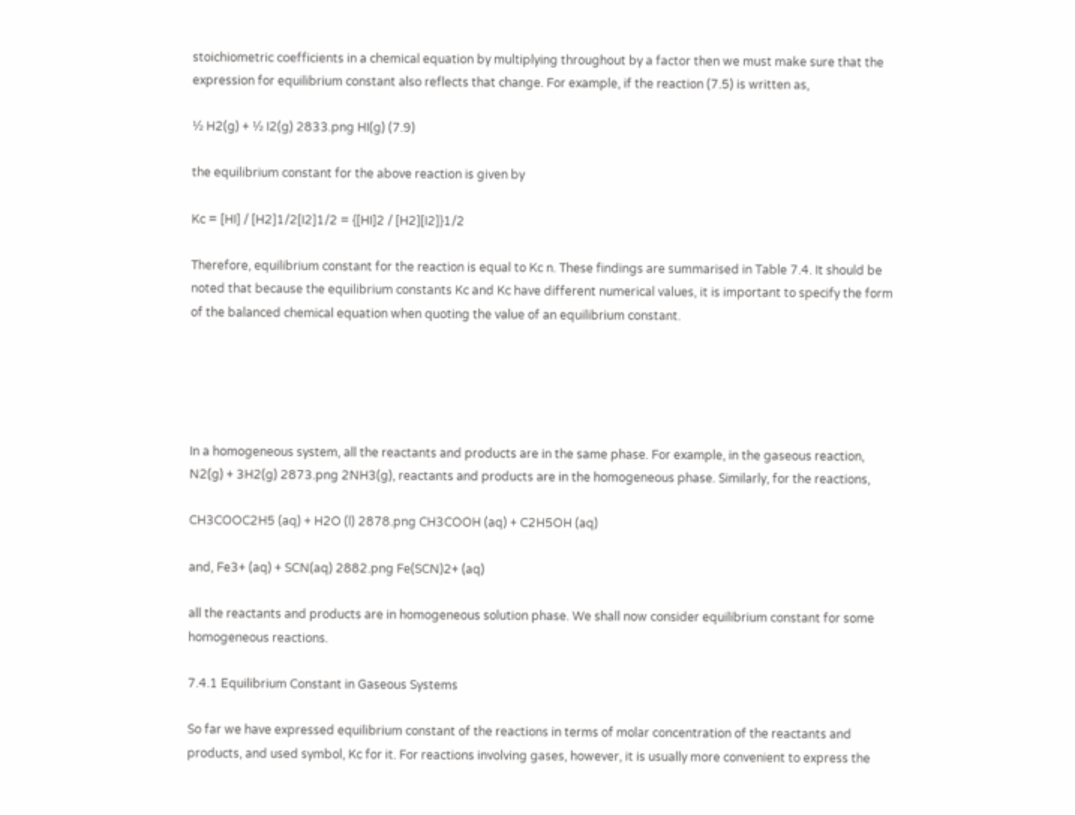stoichiometric coefficients in a chemical equation by multiplying throughout by a factor then we must make sure that the expression for equilibrium constant also reflects that change. For example, if the reaction (7.5) is written as,

½ H2(g) + ½ I2(g) 2833.png HI(g) (7.9)

the equilibrium constant for the above reaction is given by

Kc = [HI] / [H2]1/2[I2]1/2 = {[HI]2 / [H2][I2]}1/2

Therefore, equilibrium constant for the reaction is equal to Kc n. These findings are summarised in Table 7.4. It should be noted that because the equilibrium constants Kc and Kc have different numerical values, it is important to specify the form of the balanced chemical equation when quoting the value of an equilibrium constant.





In a homogeneous system, all the reactants and products are in the same phase. For example, in the gaseous reaction,
N2(g) + 3H2(g) 2873.png 2NH3(g), reactants and products are in the homogeneous phase. Similarly, for the reactions,

CH3COOC2H5 (aq) + H2O (l) 2878.png CH3COOH (aq) + C2H5OH (aq)

and, Fe3+ (aq) + SCN(aq) 2882.png Fe(SCN)2+ (aq)

all the reactants and products are in homogeneous solution phase. We shall now consider equilibrium constant for some homogeneous reactions.

7.4.1 Equilibrium Constant in Gaseous Systems

So far we have expressed equilibrium constant of the reactions in terms of molar concentration of the reactants and products, and used symbol, Kc for it. For reactions involving gases, however, it is usually more convenient to express the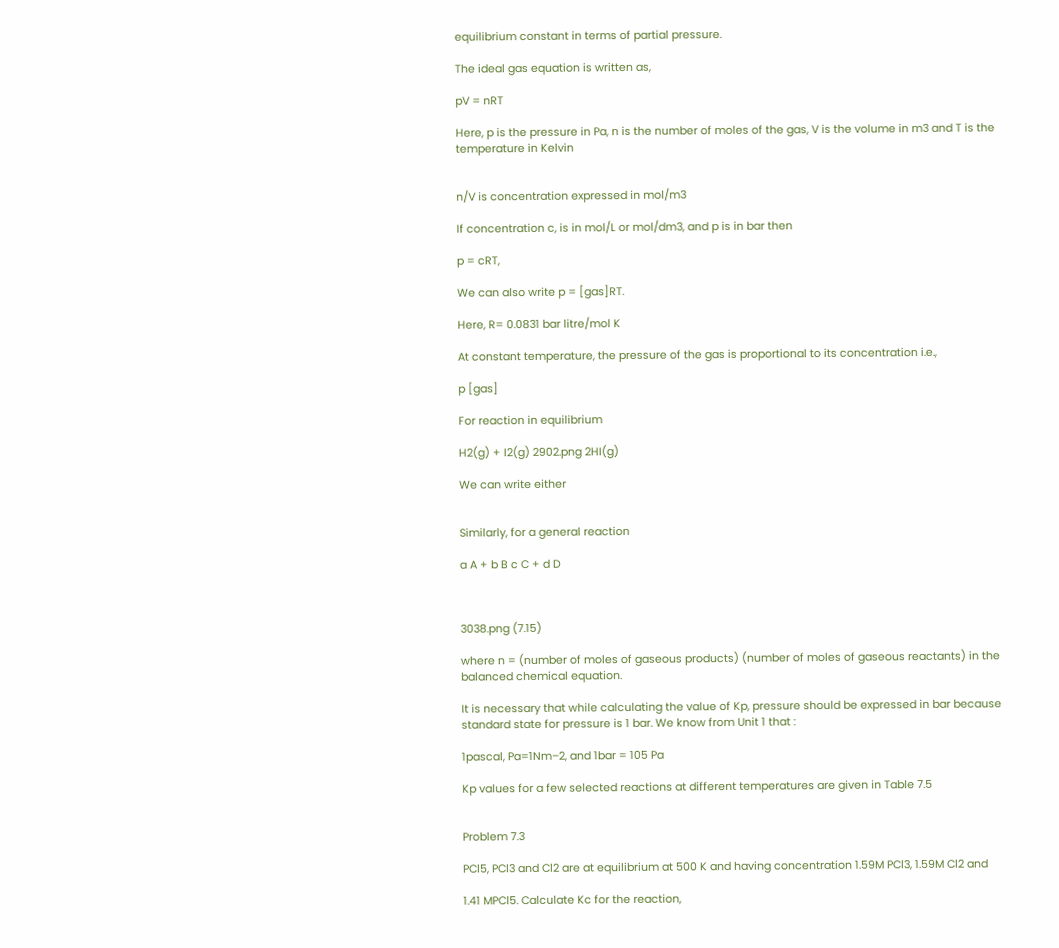equilibrium constant in terms of partial pressure.

The ideal gas equation is written as,

pV = nRT

Here, p is the pressure in Pa, n is the number of moles of the gas, V is the volume in m3 and T is the temperature in Kelvin


n/V is concentration expressed in mol/m3

If concentration c, is in mol/L or mol/dm3, and p is in bar then

p = cRT,

We can also write p = [gas]RT.

Here, R= 0.0831 bar litre/mol K

At constant temperature, the pressure of the gas is proportional to its concentration i.e.,

p [gas]

For reaction in equilibrium

H2(g) + I2(g) 2902.png 2HI(g)

We can write either


Similarly, for a general reaction

a A + b B c C + d D



3038.png (7.15)

where n = (number of moles of gaseous products) (number of moles of gaseous reactants) in the balanced chemical equation.

It is necessary that while calculating the value of Kp, pressure should be expressed in bar because standard state for pressure is 1 bar. We know from Unit 1 that :

1pascal, Pa=1Nm–2, and 1bar = 105 Pa

Kp values for a few selected reactions at different temperatures are given in Table 7.5


Problem 7.3

PCl5, PCl3 and Cl2 are at equilibrium at 500 K and having concentration 1.59M PCl3, 1.59M Cl2 and

1.41 MPCl5. Calculate Kc for the reaction,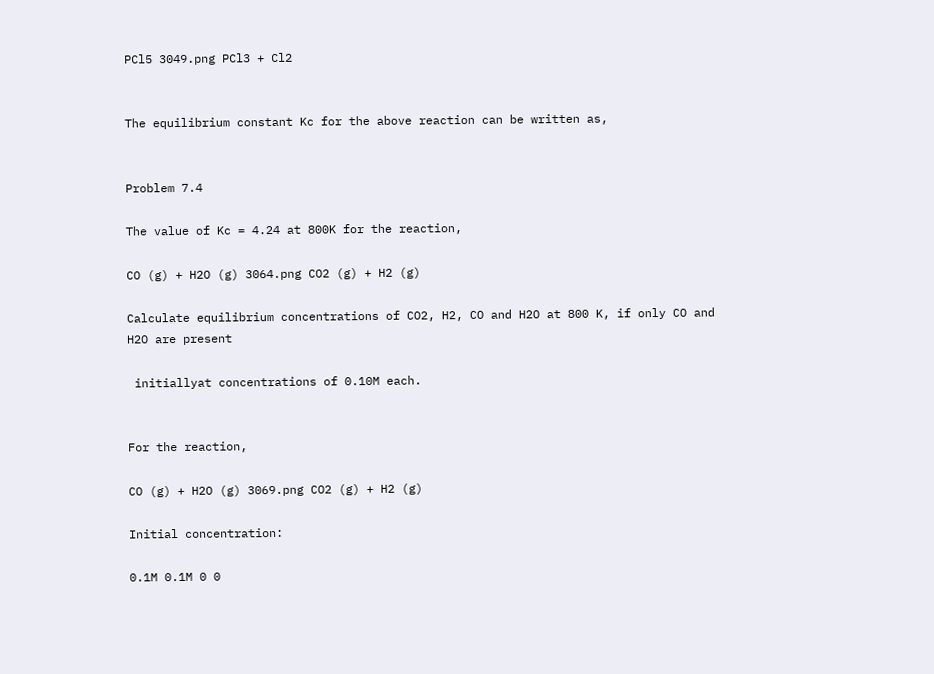PCl5 3049.png PCl3 + Cl2


The equilibrium constant Kc for the above reaction can be written as,


Problem 7.4

The value of Kc = 4.24 at 800K for the reaction,

CO (g) + H2O (g) 3064.png CO2 (g) + H2 (g)

Calculate equilibrium concentrations of CO2, H2, CO and H2O at 800 K, if only CO and H2O are present

 initiallyat concentrations of 0.10M each.


For the reaction,

CO (g) + H2O (g) 3069.png CO2 (g) + H2 (g)

Initial concentration:

0.1M 0.1M 0 0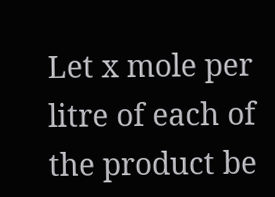Let x mole per litre of each of the product be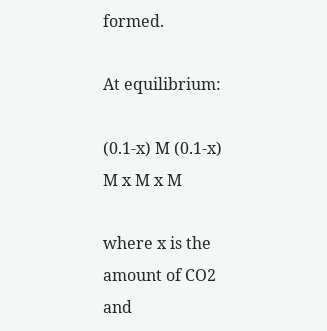formed.

At equilibrium:

(0.1-x) M (0.1-x) M x M x M

where x is the amount of CO2 and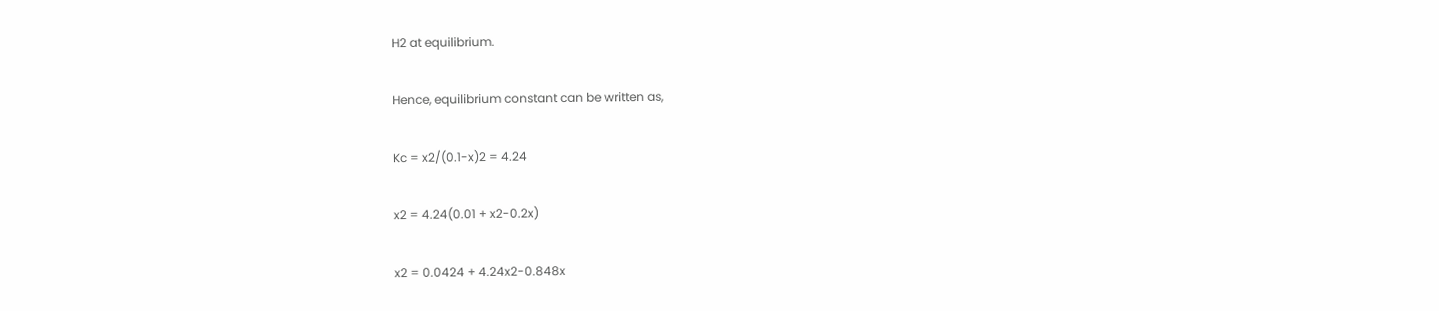H2 at equilibrium.

Hence, equilibrium constant can be written as,

Kc = x2/(0.1-x)2 = 4.24

x2 = 4.24(0.01 + x2-0.2x)

x2 = 0.0424 + 4.24x2-0.848x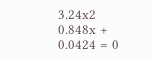3.24x2  0.848x + 0.0424 = 0